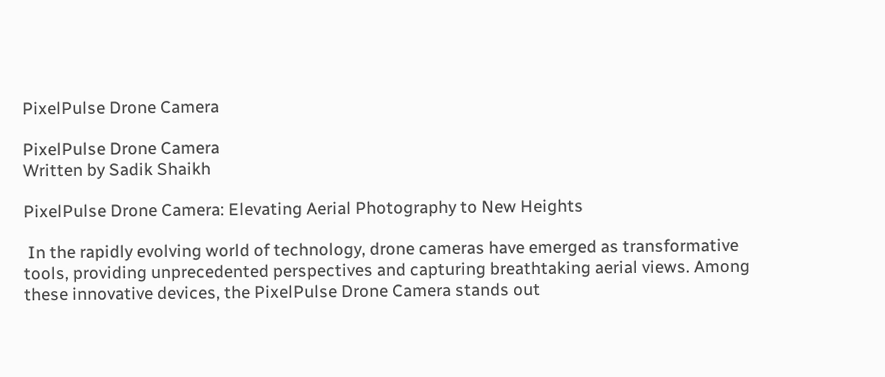PixelPulse Drone Camera

PixelPulse Drone Camera
Written by Sadik Shaikh

PixelPulse Drone Camera: Elevating Aerial Photography to New Heights

 In the rapidly evolving world of technology, drone cameras have emerged as transformative tools, providing unprecedented perspectives and capturing breathtaking aerial views. Among these innovative devices, the PixelPulse Drone Camera stands out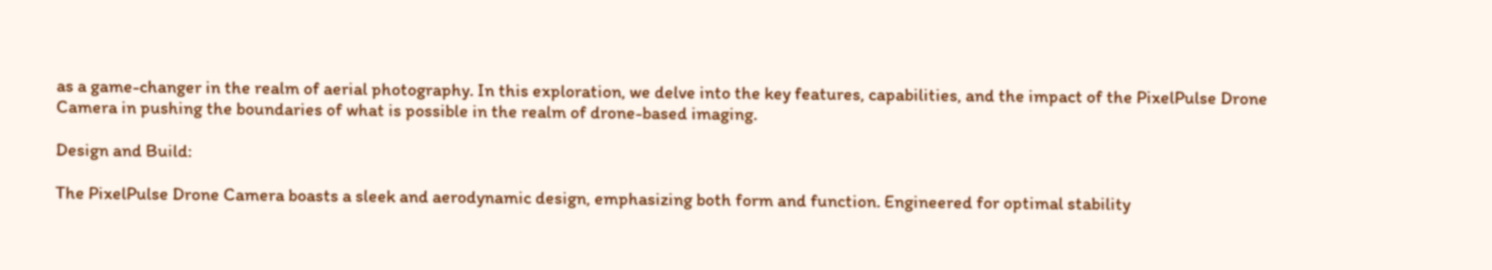as a game-changer in the realm of aerial photography. In this exploration, we delve into the key features, capabilities, and the impact of the PixelPulse Drone Camera in pushing the boundaries of what is possible in the realm of drone-based imaging.

Design and Build:

The PixelPulse Drone Camera boasts a sleek and aerodynamic design, emphasizing both form and function. Engineered for optimal stability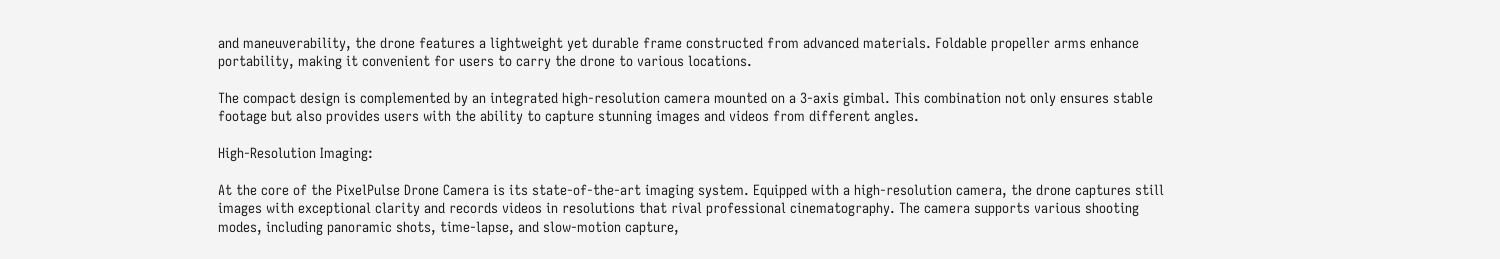and maneuverability, the drone features a lightweight yet durable frame constructed from advanced materials. Foldable propeller arms enhance portability, making it convenient for users to carry the drone to various locations.

The compact design is complemented by an integrated high-resolution camera mounted on a 3-axis gimbal. This combination not only ensures stable footage but also provides users with the ability to capture stunning images and videos from different angles.

High-Resolution Imaging:

At the core of the PixelPulse Drone Camera is its state-of-the-art imaging system. Equipped with a high-resolution camera, the drone captures still images with exceptional clarity and records videos in resolutions that rival professional cinematography. The camera supports various shooting modes, including panoramic shots, time-lapse, and slow-motion capture,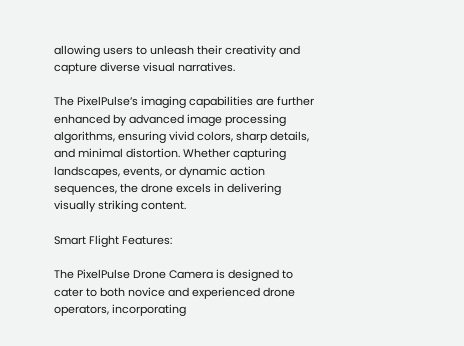allowing users to unleash their creativity and capture diverse visual narratives.

The PixelPulse’s imaging capabilities are further enhanced by advanced image processing algorithms, ensuring vivid colors, sharp details, and minimal distortion. Whether capturing landscapes, events, or dynamic action sequences, the drone excels in delivering visually striking content.

Smart Flight Features:

The PixelPulse Drone Camera is designed to cater to both novice and experienced drone operators, incorporating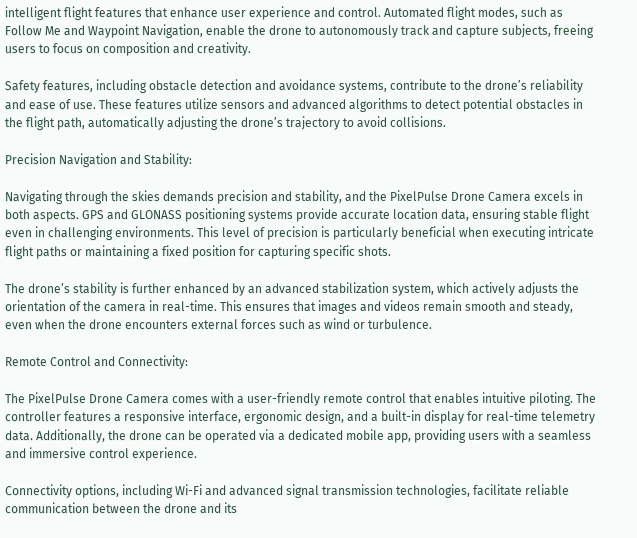intelligent flight features that enhance user experience and control. Automated flight modes, such as Follow Me and Waypoint Navigation, enable the drone to autonomously track and capture subjects, freeing users to focus on composition and creativity.

Safety features, including obstacle detection and avoidance systems, contribute to the drone’s reliability and ease of use. These features utilize sensors and advanced algorithms to detect potential obstacles in the flight path, automatically adjusting the drone’s trajectory to avoid collisions.

Precision Navigation and Stability:

Navigating through the skies demands precision and stability, and the PixelPulse Drone Camera excels in both aspects. GPS and GLONASS positioning systems provide accurate location data, ensuring stable flight even in challenging environments. This level of precision is particularly beneficial when executing intricate flight paths or maintaining a fixed position for capturing specific shots.

The drone’s stability is further enhanced by an advanced stabilization system, which actively adjusts the orientation of the camera in real-time. This ensures that images and videos remain smooth and steady, even when the drone encounters external forces such as wind or turbulence.

Remote Control and Connectivity:

The PixelPulse Drone Camera comes with a user-friendly remote control that enables intuitive piloting. The controller features a responsive interface, ergonomic design, and a built-in display for real-time telemetry data. Additionally, the drone can be operated via a dedicated mobile app, providing users with a seamless and immersive control experience.

Connectivity options, including Wi-Fi and advanced signal transmission technologies, facilitate reliable communication between the drone and its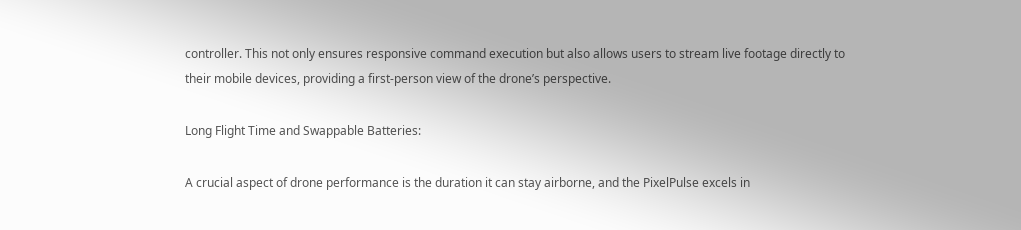controller. This not only ensures responsive command execution but also allows users to stream live footage directly to their mobile devices, providing a first-person view of the drone’s perspective.

Long Flight Time and Swappable Batteries:

A crucial aspect of drone performance is the duration it can stay airborne, and the PixelPulse excels in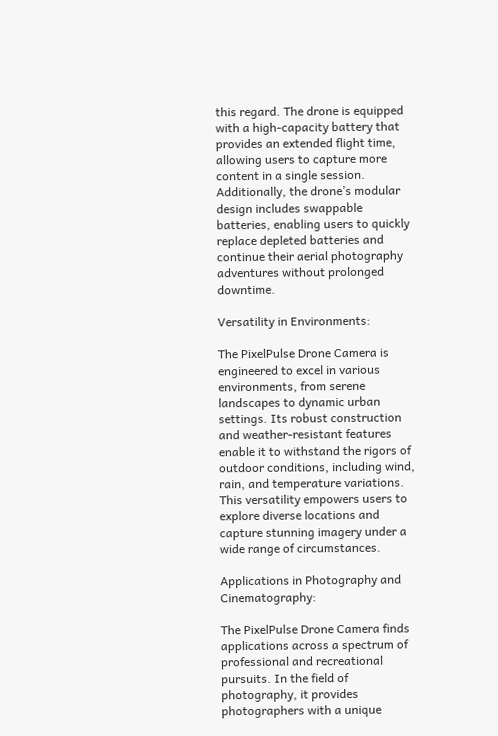this regard. The drone is equipped with a high-capacity battery that provides an extended flight time, allowing users to capture more content in a single session. Additionally, the drone’s modular design includes swappable batteries, enabling users to quickly replace depleted batteries and continue their aerial photography adventures without prolonged downtime.

Versatility in Environments:

The PixelPulse Drone Camera is engineered to excel in various environments, from serene landscapes to dynamic urban settings. Its robust construction and weather-resistant features enable it to withstand the rigors of outdoor conditions, including wind, rain, and temperature variations. This versatility empowers users to explore diverse locations and capture stunning imagery under a wide range of circumstances.

Applications in Photography and Cinematography:

The PixelPulse Drone Camera finds applications across a spectrum of professional and recreational pursuits. In the field of photography, it provides photographers with a unique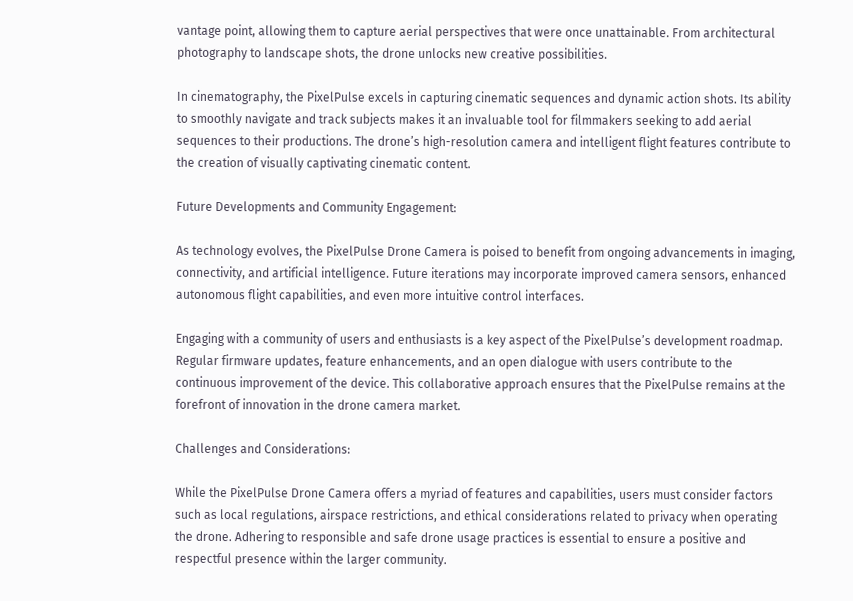vantage point, allowing them to capture aerial perspectives that were once unattainable. From architectural photography to landscape shots, the drone unlocks new creative possibilities.

In cinematography, the PixelPulse excels in capturing cinematic sequences and dynamic action shots. Its ability to smoothly navigate and track subjects makes it an invaluable tool for filmmakers seeking to add aerial sequences to their productions. The drone’s high-resolution camera and intelligent flight features contribute to the creation of visually captivating cinematic content.

Future Developments and Community Engagement:

As technology evolves, the PixelPulse Drone Camera is poised to benefit from ongoing advancements in imaging, connectivity, and artificial intelligence. Future iterations may incorporate improved camera sensors, enhanced autonomous flight capabilities, and even more intuitive control interfaces.

Engaging with a community of users and enthusiasts is a key aspect of the PixelPulse’s development roadmap. Regular firmware updates, feature enhancements, and an open dialogue with users contribute to the continuous improvement of the device. This collaborative approach ensures that the PixelPulse remains at the forefront of innovation in the drone camera market.

Challenges and Considerations:

While the PixelPulse Drone Camera offers a myriad of features and capabilities, users must consider factors such as local regulations, airspace restrictions, and ethical considerations related to privacy when operating the drone. Adhering to responsible and safe drone usage practices is essential to ensure a positive and respectful presence within the larger community.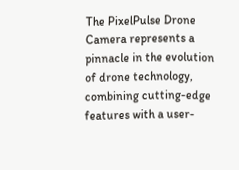The PixelPulse Drone Camera represents a pinnacle in the evolution of drone technology, combining cutting-edge features with a user-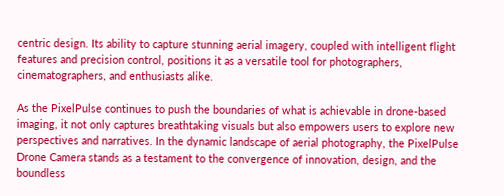centric design. Its ability to capture stunning aerial imagery, coupled with intelligent flight features and precision control, positions it as a versatile tool for photographers, cinematographers, and enthusiasts alike.

As the PixelPulse continues to push the boundaries of what is achievable in drone-based imaging, it not only captures breathtaking visuals but also empowers users to explore new perspectives and narratives. In the dynamic landscape of aerial photography, the PixelPulse Drone Camera stands as a testament to the convergence of innovation, design, and the boundless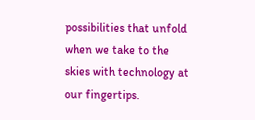possibilities that unfold when we take to the skies with technology at our fingertips.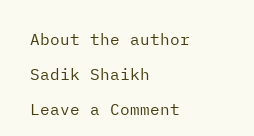About the author

Sadik Shaikh

Leave a Comment